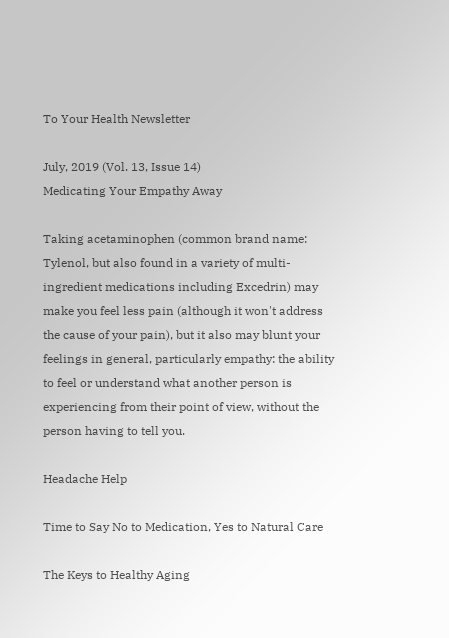To Your Health Newsletter

July, 2019 (Vol. 13, Issue 14)
Medicating Your Empathy Away

Taking acetaminophen (common brand name: Tylenol, but also found in a variety of multi-ingredient medications including Excedrin) may make you feel less pain (although it won't address the cause of your pain), but it also may blunt your feelings in general, particularly empathy: the ability to feel or understand what another person is experiencing from their point of view, without the person having to tell you.

Headache Help

Time to Say No to Medication, Yes to Natural Care

The Keys to Healthy Aging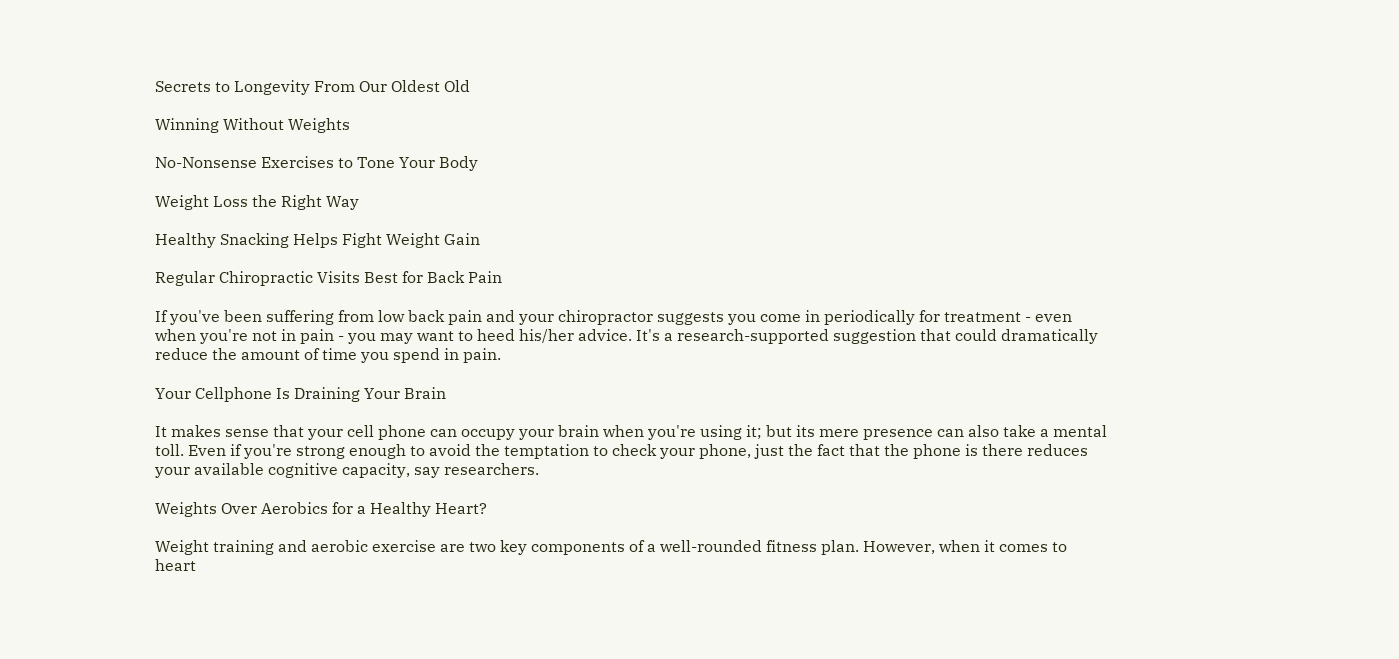Secrets to Longevity From Our Oldest Old

Winning Without Weights

No-Nonsense Exercises to Tone Your Body

Weight Loss the Right Way

Healthy Snacking Helps Fight Weight Gain

Regular Chiropractic Visits Best for Back Pain

If you've been suffering from low back pain and your chiropractor suggests you come in periodically for treatment - even when you're not in pain - you may want to heed his/her advice. It's a research-supported suggestion that could dramatically reduce the amount of time you spend in pain.

Your Cellphone Is Draining Your Brain

It makes sense that your cell phone can occupy your brain when you're using it; but its mere presence can also take a mental toll. Even if you're strong enough to avoid the temptation to check your phone, just the fact that the phone is there reduces your available cognitive capacity, say researchers.

Weights Over Aerobics for a Healthy Heart?

Weight training and aerobic exercise are two key components of a well-rounded fitness plan. However, when it comes to heart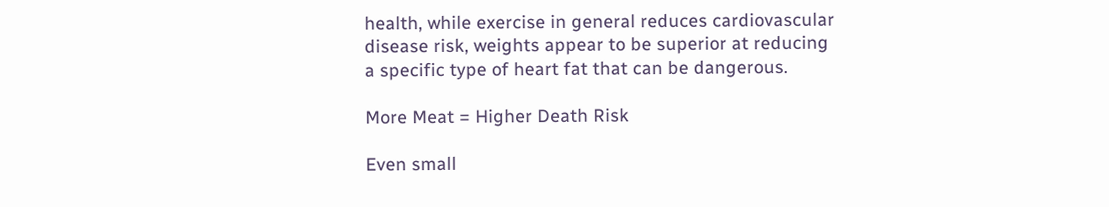health, while exercise in general reduces cardiovascular disease risk, weights appear to be superior at reducing a specific type of heart fat that can be dangerous.

More Meat = Higher Death Risk

Even small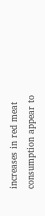increases in red meat consumption appear to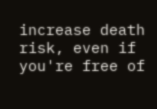increase death risk, even if you're free of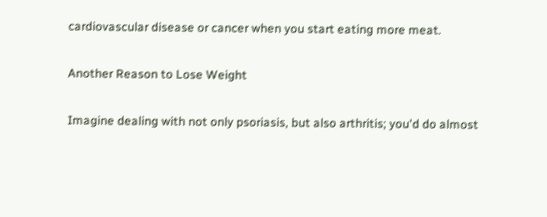cardiovascular disease or cancer when you start eating more meat.

Another Reason to Lose Weight

Imagine dealing with not only psoriasis, but also arthritis; you'd do almost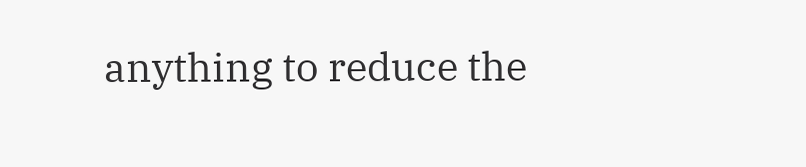anything to reduce the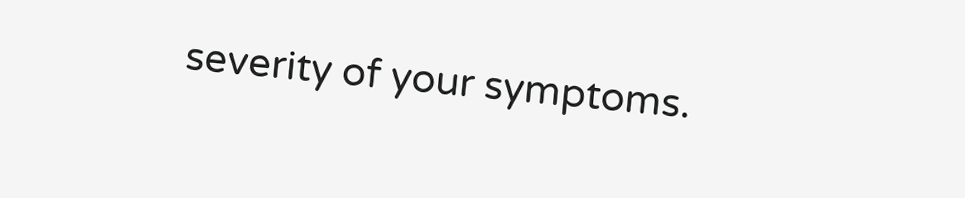severity of your symptoms.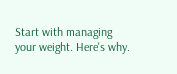Start with managing your weight. Here's why.